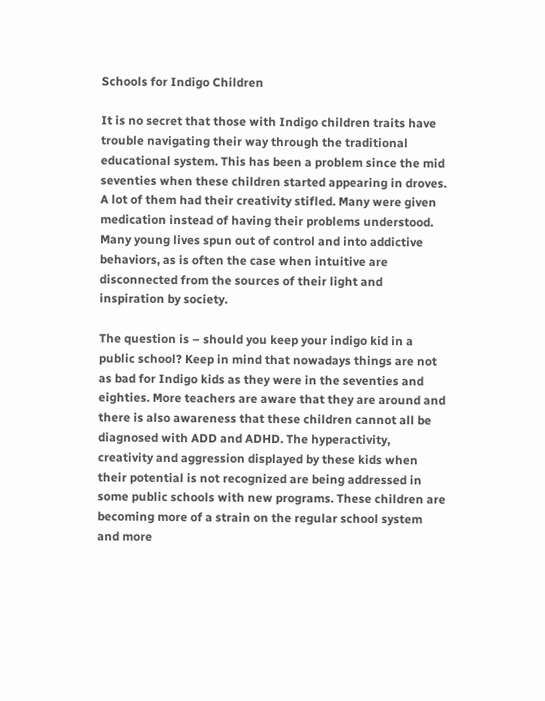Schools for Indigo Children

It is no secret that those with Indigo children traits have trouble navigating their way through the traditional educational system. This has been a problem since the mid seventies when these children started appearing in droves. A lot of them had their creativity stifled. Many were given medication instead of having their problems understood. Many young lives spun out of control and into addictive behaviors, as is often the case when intuitive are disconnected from the sources of their light and inspiration by society.

The question is – should you keep your indigo kid in a public school? Keep in mind that nowadays things are not as bad for Indigo kids as they were in the seventies and eighties. More teachers are aware that they are around and there is also awareness that these children cannot all be diagnosed with ADD and ADHD. The hyperactivity, creativity and aggression displayed by these kids when their potential is not recognized are being addressed in some public schools with new programs. These children are becoming more of a strain on the regular school system and more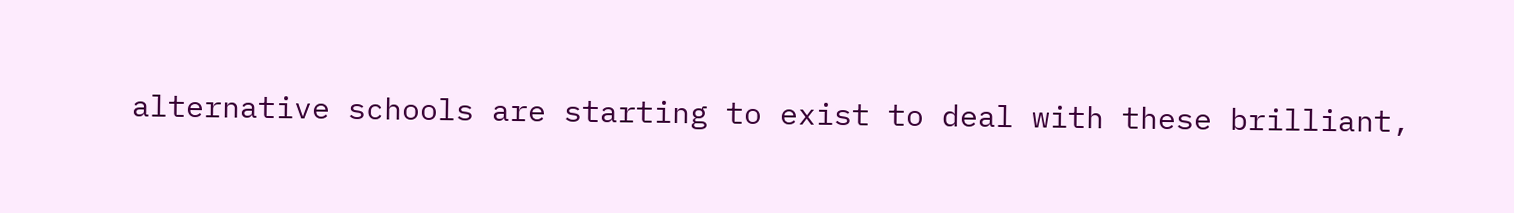alternative schools are starting to exist to deal with these brilliant,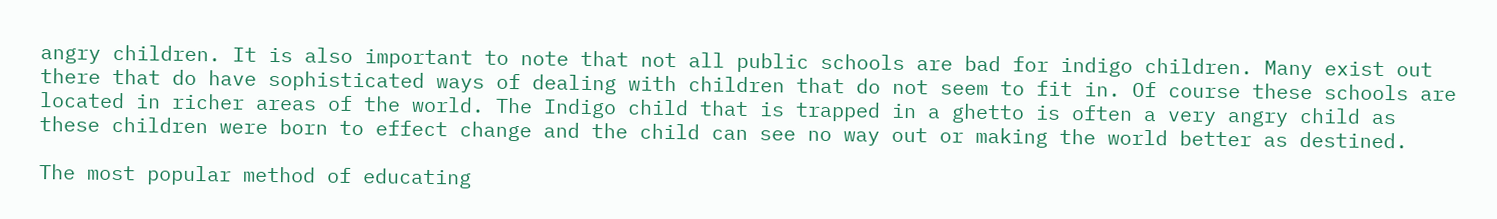angry children. It is also important to note that not all public schools are bad for indigo children. Many exist out there that do have sophisticated ways of dealing with children that do not seem to fit in. Of course these schools are located in richer areas of the world. The Indigo child that is trapped in a ghetto is often a very angry child as these children were born to effect change and the child can see no way out or making the world better as destined.

The most popular method of educating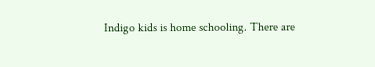Indigo kids is home schooling. There are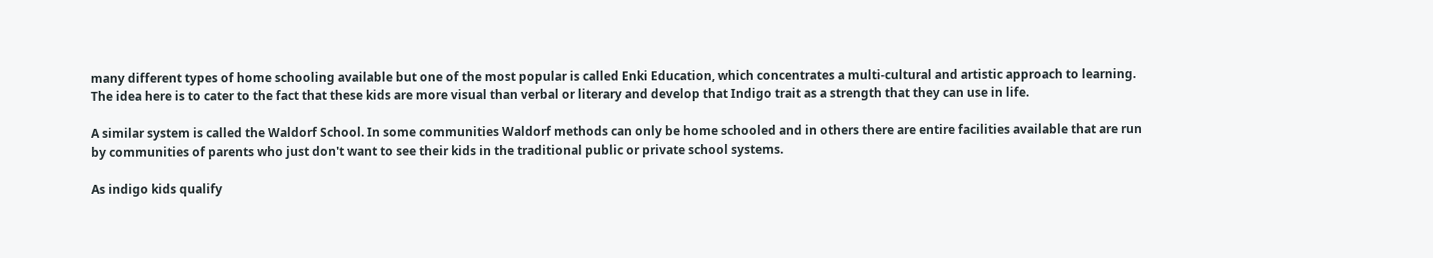many different types of home schooling available but one of the most popular is called Enki Education, which concentrates a multi-cultural and artistic approach to learning. The idea here is to cater to the fact that these kids are more visual than verbal or literary and develop that Indigo trait as a strength that they can use in life.

A similar system is called the Waldorf School. In some communities Waldorf methods can only be home schooled and in others there are entire facilities available that are run by communities of parents who just don't want to see their kids in the traditional public or private school systems.

As indigo kids qualify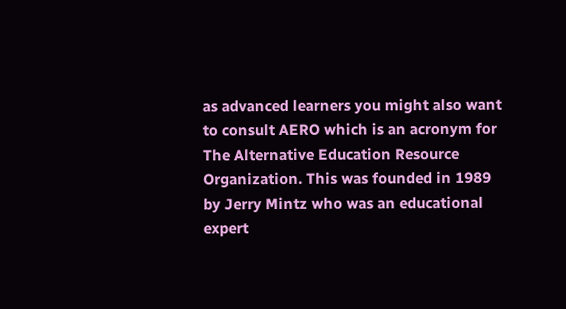as advanced learners you might also want to consult AERO which is an acronym for The Alternative Education Resource Organization. This was founded in 1989 by Jerry Mintz who was an educational expert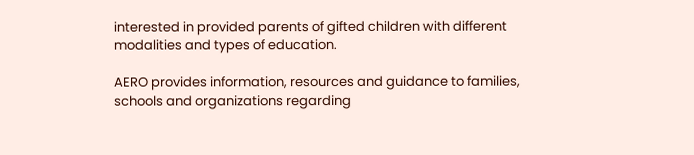interested in provided parents of gifted children with different modalities and types of education.

AERO provides information, resources and guidance to families, schools and organizations regarding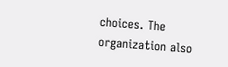choices. The organization also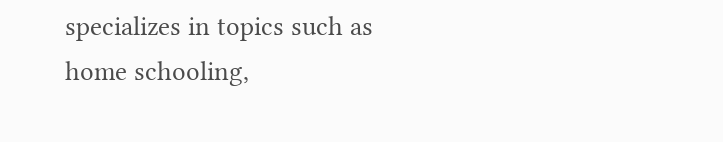specializes in topics such as home schooling,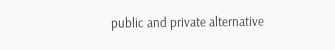public and private alternative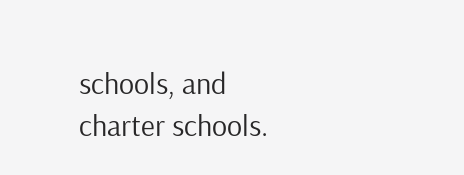schools, and charter schools.